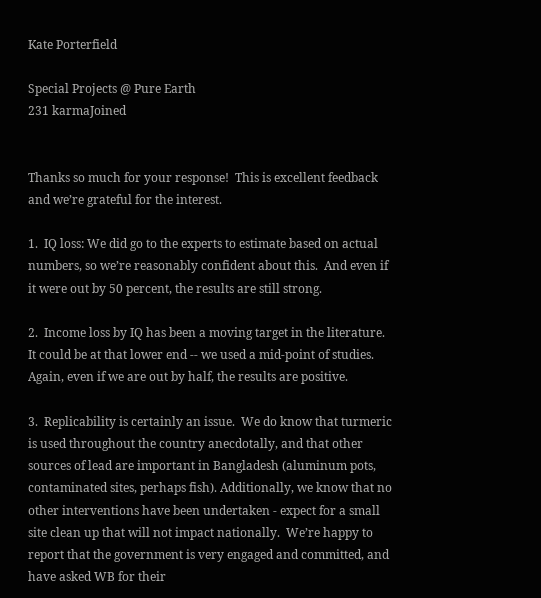Kate Porterfield

Special Projects @ Pure Earth
231 karmaJoined


Thanks so much for your response!  This is excellent feedback and we’re grateful for the interest.

1.  IQ loss: We did go to the experts to estimate based on actual numbers, so we’re reasonably confident about this.  And even if it were out by 50 percent, the results are still strong.

2.  Income loss by IQ has been a moving target in the literature.  It could be at that lower end -- we used a mid-point of studies.  Again, even if we are out by half, the results are positive.

3.  Replicability is certainly an issue.  We do know that turmeric is used throughout the country anecdotally, and that other sources of lead are important in Bangladesh (aluminum pots, contaminated sites, perhaps fish). Additionally, we know that no other interventions have been undertaken - expect for a small site clean up that will not impact nationally.  We’re happy to report that the government is very engaged and committed, and have asked WB for their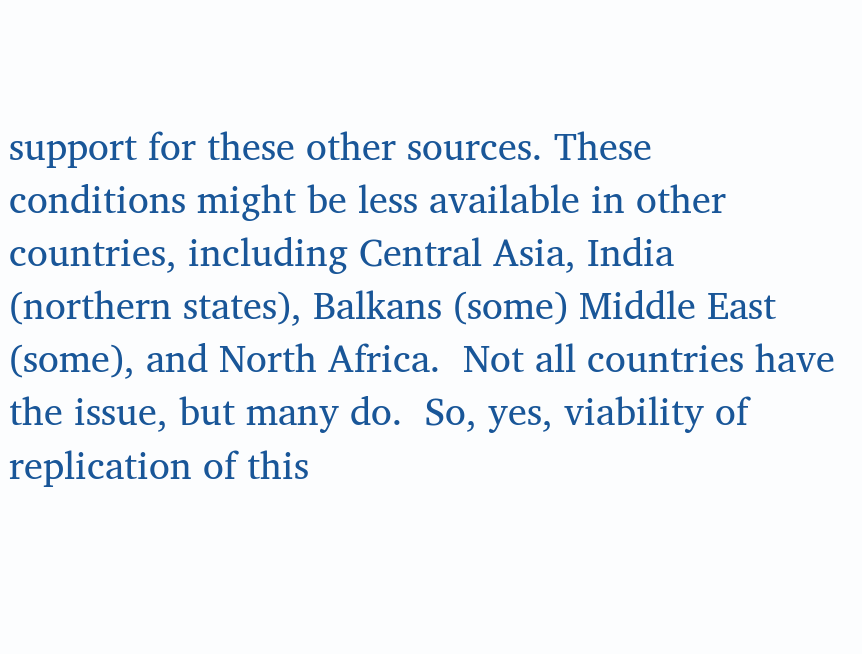support for these other sources. These conditions might be less available in other countries, including Central Asia, India (northern states), Balkans (some) Middle East (some), and North Africa.  Not all countries have the issue, but many do.  So, yes, viability of replication of this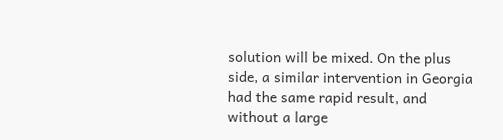solution will be mixed. On the plus side, a similar intervention in Georgia had the same rapid result, and without a large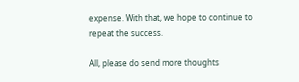expense. With that, we hope to continue to repeat the success.

All, please do send more thoughts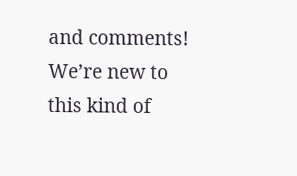and comments!  We’re new to this kind of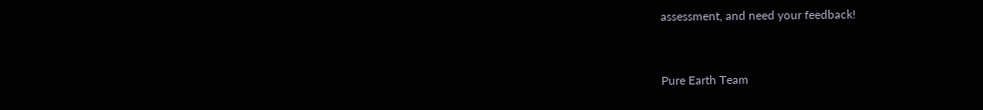assessment, and need your feedback!


Pure Earth Team